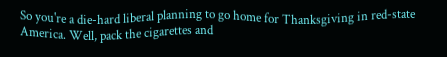So you're a die-hard liberal planning to go home for Thanksgiving in red-state America. Well, pack the cigarettes and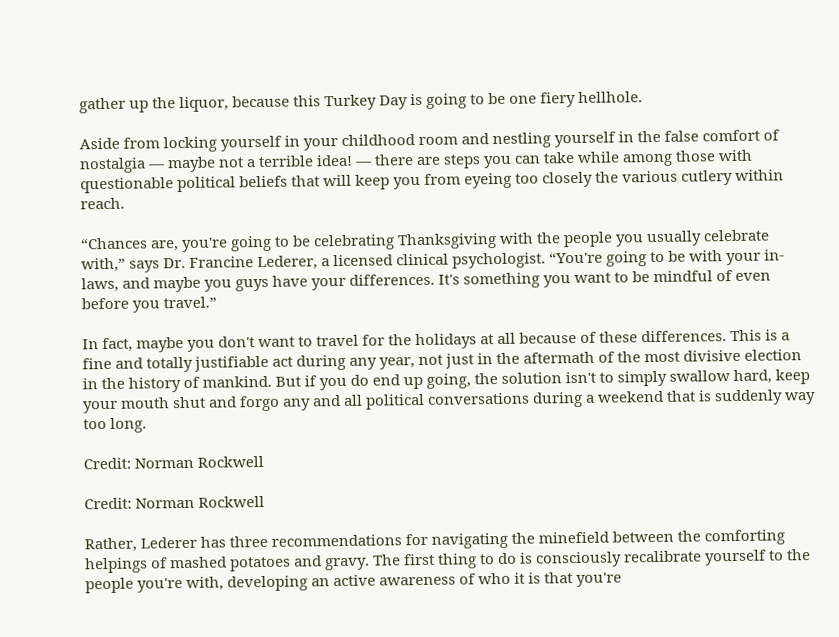gather up the liquor, because this Turkey Day is going to be one fiery hellhole.

Aside from locking yourself in your childhood room and nestling yourself in the false comfort of nostalgia — maybe not a terrible idea! — there are steps you can take while among those with questionable political beliefs that will keep you from eyeing too closely the various cutlery within reach.

“Chances are, you're going to be celebrating Thanksgiving with the people you usually celebrate with,” says Dr. Francine Lederer, a licensed clinical psychologist. “You're going to be with your in-laws, and maybe you guys have your differences. It's something you want to be mindful of even before you travel.”

In fact, maybe you don't want to travel for the holidays at all because of these differences. This is a fine and totally justifiable act during any year, not just in the aftermath of the most divisive election in the history of mankind. But if you do end up going, the solution isn't to simply swallow hard, keep your mouth shut and forgo any and all political conversations during a weekend that is suddenly way too long.

Credit: Norman Rockwell

Credit: Norman Rockwell

Rather, Lederer has three recommendations for navigating the minefield between the comforting helpings of mashed potatoes and gravy. The first thing to do is consciously recalibrate yourself to the people you're with, developing an active awareness of who it is that you're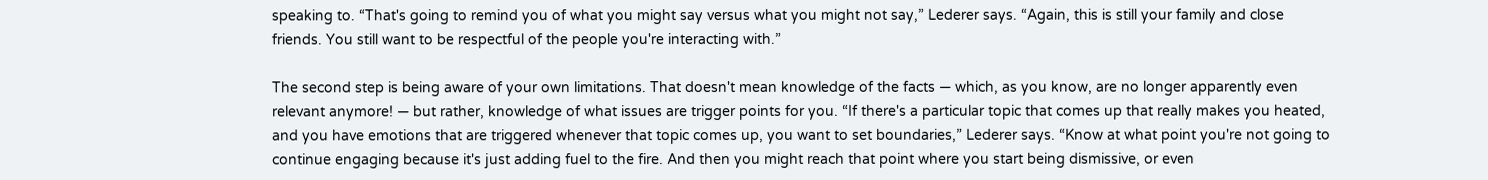speaking to. “That's going to remind you of what you might say versus what you might not say,” Lederer says. “Again, this is still your family and close friends. You still want to be respectful of the people you're interacting with.”

The second step is being aware of your own limitations. That doesn't mean knowledge of the facts — which, as you know, are no longer apparently even relevant anymore! — but rather, knowledge of what issues are trigger points for you. “If there's a particular topic that comes up that really makes you heated, and you have emotions that are triggered whenever that topic comes up, you want to set boundaries,” Lederer says. “Know at what point you're not going to continue engaging because it's just adding fuel to the fire. And then you might reach that point where you start being dismissive, or even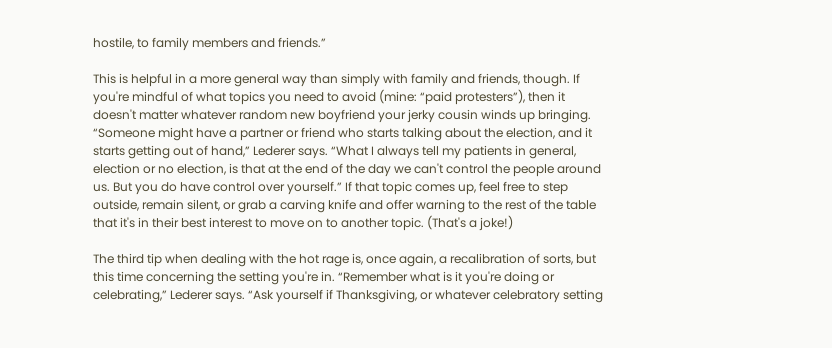hostile, to family members and friends.”

This is helpful in a more general way than simply with family and friends, though. If you're mindful of what topics you need to avoid (mine: “paid protesters”), then it doesn't matter whatever random new boyfriend your jerky cousin winds up bringing. “Someone might have a partner or friend who starts talking about the election, and it starts getting out of hand,” Lederer says. “What I always tell my patients in general, election or no election, is that at the end of the day we can't control the people around us. But you do have control over yourself.” If that topic comes up, feel free to step outside, remain silent, or grab a carving knife and offer warning to the rest of the table that it's in their best interest to move on to another topic. (That's a joke!)

The third tip when dealing with the hot rage is, once again, a recalibration of sorts, but this time concerning the setting you're in. “Remember what is it you're doing or celebrating,” Lederer says. “Ask yourself if Thanksgiving, or whatever celebratory setting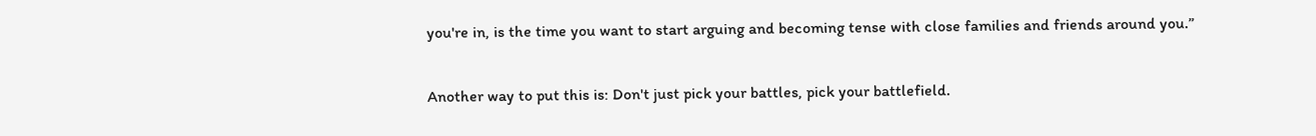you're in, is the time you want to start arguing and becoming tense with close families and friends around you.”

Another way to put this is: Don't just pick your battles, pick your battlefield.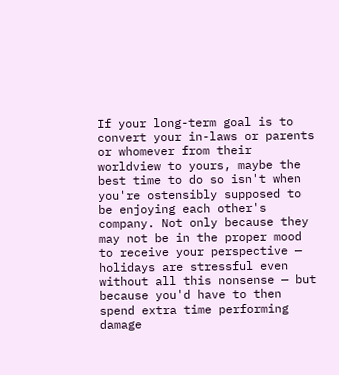If your long-term goal is to convert your in-laws or parents or whomever from their worldview to yours, maybe the best time to do so isn't when you're ostensibly supposed to be enjoying each other's company. Not only because they may not be in the proper mood to receive your perspective — holidays are stressful even without all this nonsense — but because you'd have to then spend extra time performing damage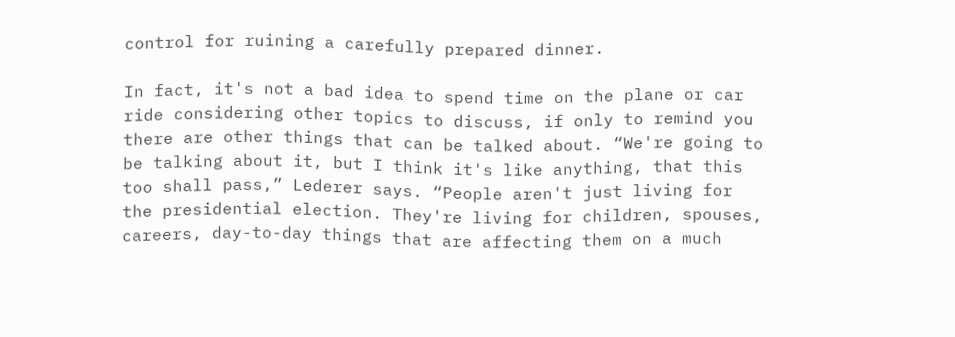control for ruining a carefully prepared dinner.

In fact, it's not a bad idea to spend time on the plane or car ride considering other topics to discuss, if only to remind you there are other things that can be talked about. “We're going to be talking about it, but I think it's like anything, that this too shall pass,” Lederer says. “People aren't just living for the presidential election. They're living for children, spouses, careers, day-to-day things that are affecting them on a much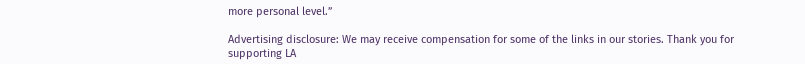more personal level.”

Advertising disclosure: We may receive compensation for some of the links in our stories. Thank you for supporting LA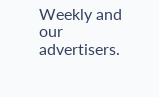Weekly and our advertisers.